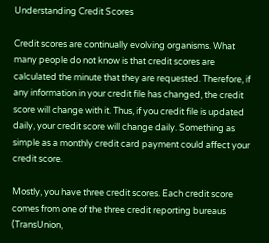Understanding Credit Scores

Credit scores are continually evolving organisms. What many people do not know is that credit scores are calculated the minute that they are requested. Therefore, if any information in your credit file has changed, the credit score will change with it. Thus, if you credit file is updated daily, your credit score will change daily. Something as simple as a monthly credit card payment could affect your credit score.

Mostly, you have three credit scores. Each credit score comes from one of the three credit reporting bureaus (TransUnion,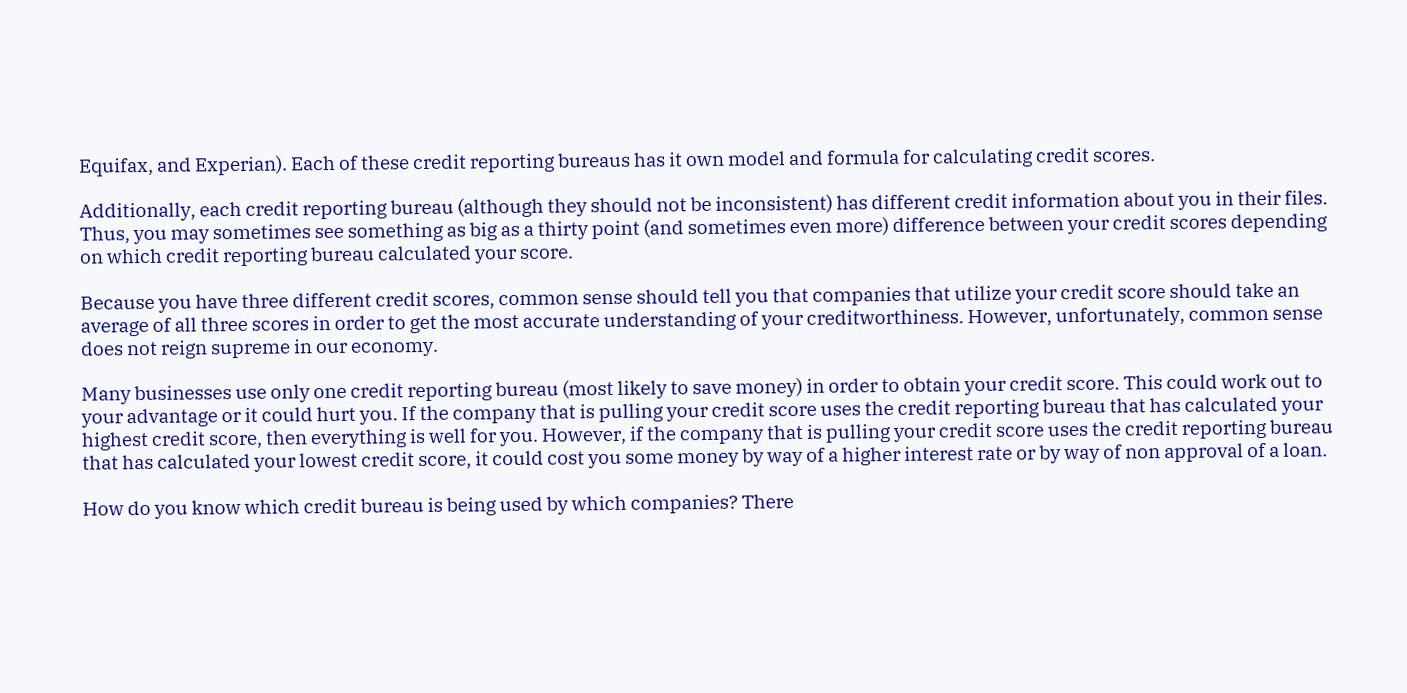Equifax, and Experian). Each of these credit reporting bureaus has it own model and formula for calculating credit scores.

Additionally, each credit reporting bureau (although they should not be inconsistent) has different credit information about you in their files. Thus, you may sometimes see something as big as a thirty point (and sometimes even more) difference between your credit scores depending on which credit reporting bureau calculated your score.

Because you have three different credit scores, common sense should tell you that companies that utilize your credit score should take an average of all three scores in order to get the most accurate understanding of your creditworthiness. However, unfortunately, common sense does not reign supreme in our economy.

Many businesses use only one credit reporting bureau (most likely to save money) in order to obtain your credit score. This could work out to your advantage or it could hurt you. If the company that is pulling your credit score uses the credit reporting bureau that has calculated your highest credit score, then everything is well for you. However, if the company that is pulling your credit score uses the credit reporting bureau that has calculated your lowest credit score, it could cost you some money by way of a higher interest rate or by way of non approval of a loan.

How do you know which credit bureau is being used by which companies? There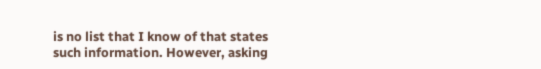is no list that I know of that states such information. However, asking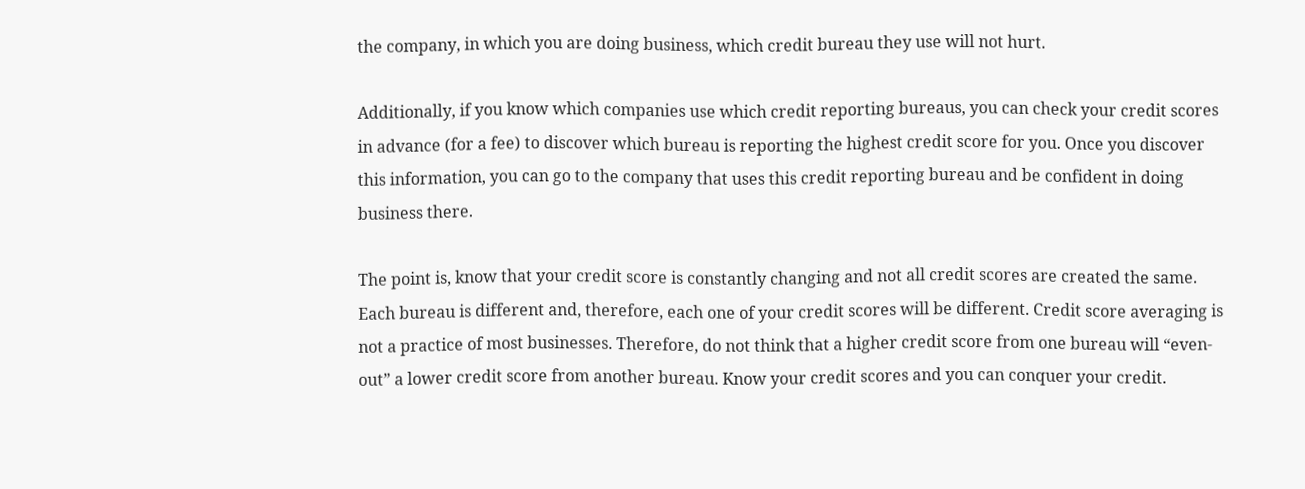the company, in which you are doing business, which credit bureau they use will not hurt.

Additionally, if you know which companies use which credit reporting bureaus, you can check your credit scores in advance (for a fee) to discover which bureau is reporting the highest credit score for you. Once you discover this information, you can go to the company that uses this credit reporting bureau and be confident in doing business there.

The point is, know that your credit score is constantly changing and not all credit scores are created the same. Each bureau is different and, therefore, each one of your credit scores will be different. Credit score averaging is not a practice of most businesses. Therefore, do not think that a higher credit score from one bureau will “even-out” a lower credit score from another bureau. Know your credit scores and you can conquer your credit.